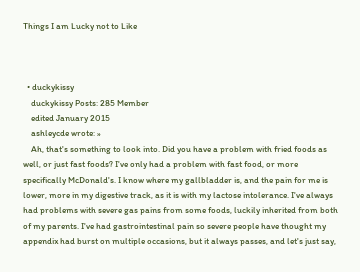Things I am Lucky not to Like



  • duckykissy
    duckykissy Posts: 285 Member
    edited January 2015
    ashleycde wrote: »
    Ah, that's something to look into. Did you have a problem with fried foods as well, or just fast foods? I've only had a problem with fast food, or more specifically McDonald's. I know where my gallbladder is, and the pain for me is lower, more in my digestive track, as it is with my lactose intolerance. I've always had problems with severe gas pains from some foods, luckily inherited from both of my parents. I've had gastrointestinal pain so severe people have thought my appendix had burst on multiple occasions, but it always passes, and let's just say,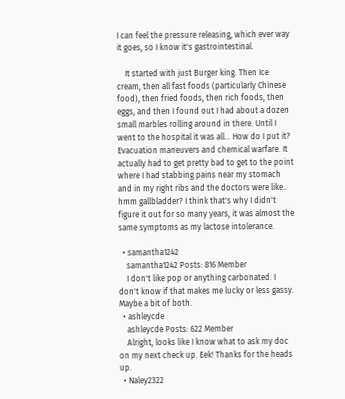I can feel the pressure releasing, which ever way it goes, so I know it's gastrointestinal.

    It started with just Burger king. Then Ice cream, then all fast foods (particularly Chinese food), then fried foods, then rich foods, then eggs, and then I found out I had about a dozen small marbles rolling around in there. Until I went to the hospital it was all... How do I put it? Evacuation maneuvers and chemical warfare. It actually had to get pretty bad to get to the point where I had stabbing pains near my stomach and in my right ribs and the doctors were like.. hmm gallbladder? I think that's why I didn't figure it out for so many years, it was almost the same symptoms as my lactose intolerance.

  • samantha1242
    samantha1242 Posts: 816 Member
    I don't like pop or anything carbonated. I don't know if that makes me lucky or less gassy. Maybe a bit of both.
  • ashleycde
    ashleycde Posts: 622 Member
    Alright, looks like I know what to ask my doc on my next check up. Eek! Thanks for the heads up.
  • Naley2322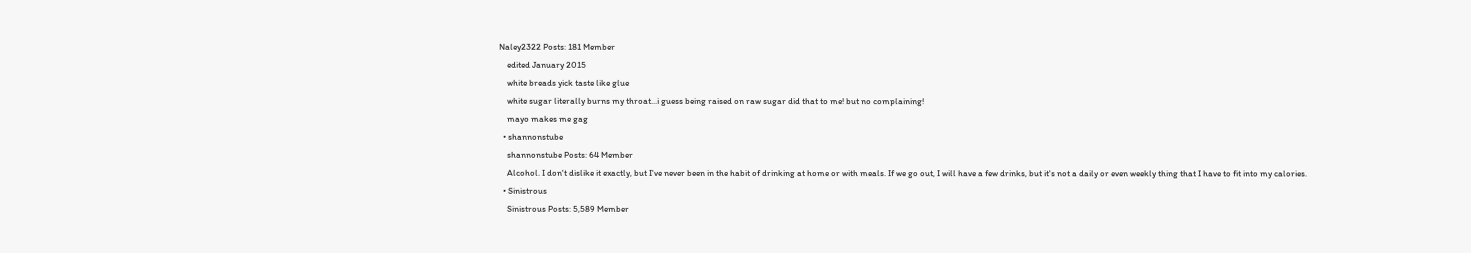Naley2322 Posts: 181 Member
    edited January 2015
    white breads yick taste like glue
    white sugar literally burns my throat...i guess being raised on raw sugar did that to me! but no complaining!
    mayo makes me gag
  • shannonstube
    shannonstube Posts: 64 Member
    Alcohol. I don't dislike it exactly, but I've never been in the habit of drinking at home or with meals. If we go out, I will have a few drinks, but it's not a daily or even weekly thing that I have to fit into my calories.
  • Sinistrous
    Sinistrous Posts: 5,589 Member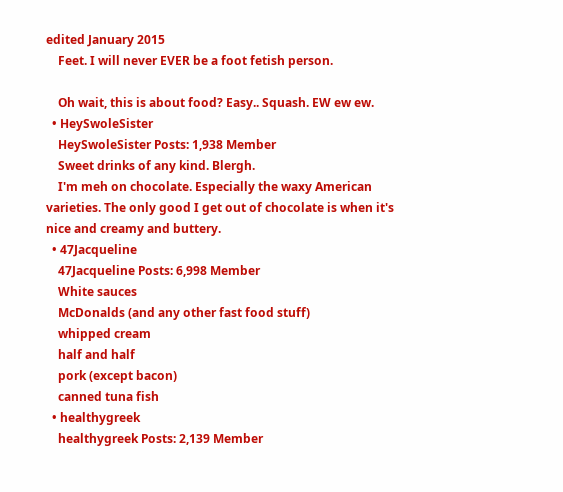edited January 2015
    Feet. I will never EVER be a foot fetish person.

    Oh wait, this is about food? Easy.. Squash. EW ew ew.
  • HeySwoleSister
    HeySwoleSister Posts: 1,938 Member
    Sweet drinks of any kind. Blergh.
    I'm meh on chocolate. Especially the waxy American varieties. The only good I get out of chocolate is when it's nice and creamy and buttery.
  • 47Jacqueline
    47Jacqueline Posts: 6,998 Member
    White sauces
    McDonalds (and any other fast food stuff)
    whipped cream
    half and half
    pork (except bacon)
    canned tuna fish
  • healthygreek
    healthygreek Posts: 2,139 Member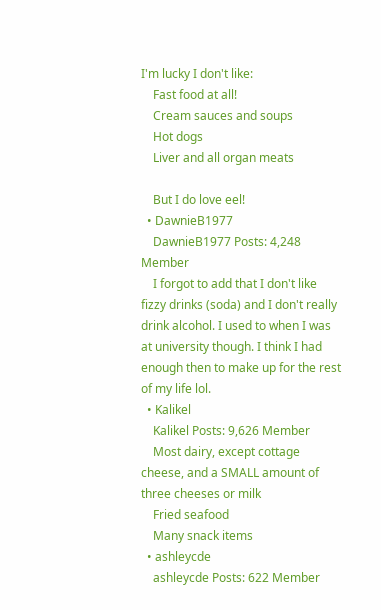I'm lucky I don't like:
    Fast food at all!
    Cream sauces and soups
    Hot dogs
    Liver and all organ meats

    But I do love eel!
  • DawnieB1977
    DawnieB1977 Posts: 4,248 Member
    I forgot to add that I don't like fizzy drinks (soda) and I don't really drink alcohol. I used to when I was at university though. I think I had enough then to make up for the rest of my life lol.
  • Kalikel
    Kalikel Posts: 9,626 Member
    Most dairy, except cottage cheese, and a SMALL amount of three cheeses or milk
    Fried seafood
    Many snack items
  • ashleycde
    ashleycde Posts: 622 Member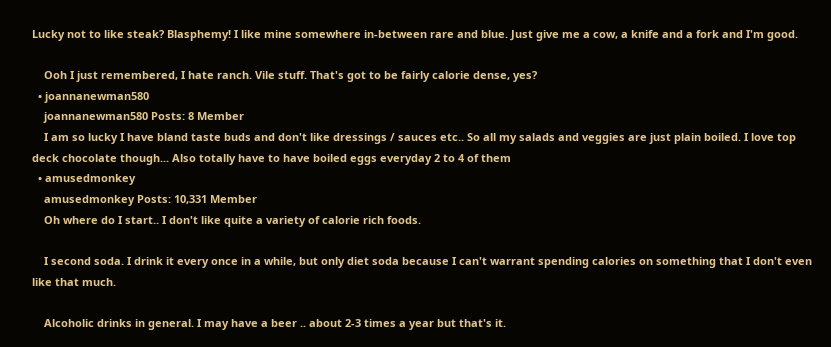Lucky not to like steak? Blasphemy! I like mine somewhere in-between rare and blue. Just give me a cow, a knife and a fork and I'm good.

    Ooh I just remembered, I hate ranch. Vile stuff. That's got to be fairly calorie dense, yes?
  • joannanewman580
    joannanewman580 Posts: 8 Member
    I am so lucky I have bland taste buds and don't like dressings / sauces etc.. So all my salads and veggies are just plain boiled. I love top deck chocolate though... Also totally have to have boiled eggs everyday 2 to 4 of them
  • amusedmonkey
    amusedmonkey Posts: 10,331 Member
    Oh where do I start.. I don't like quite a variety of calorie rich foods.

    I second soda. I drink it every once in a while, but only diet soda because I can't warrant spending calories on something that I don't even like that much.

    Alcoholic drinks in general. I may have a beer .. about 2-3 times a year but that's it.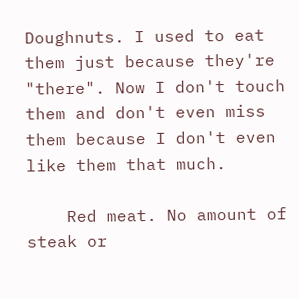Doughnuts. I used to eat them just because they're "there". Now I don't touch them and don't even miss them because I don't even like them that much.

    Red meat. No amount of steak or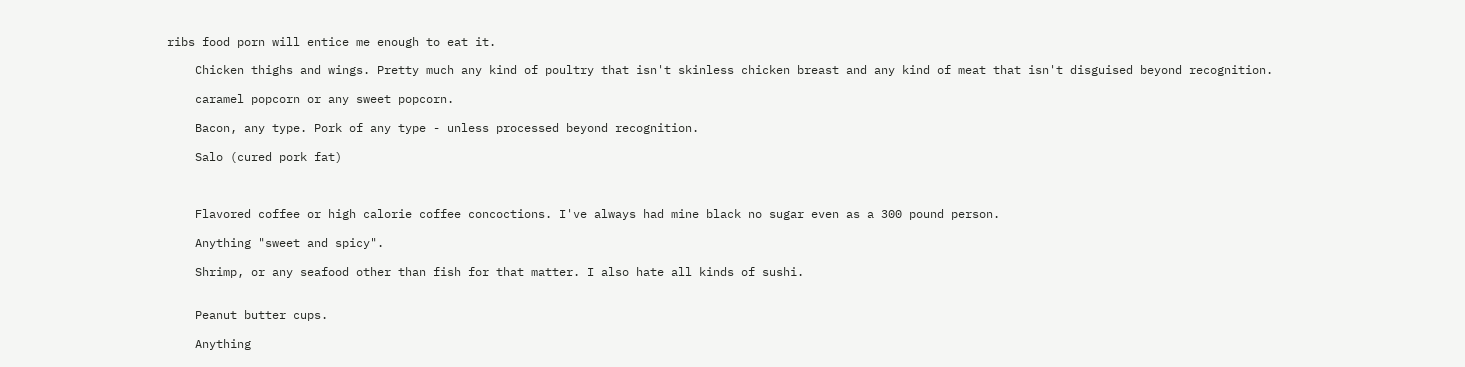ribs food porn will entice me enough to eat it.

    Chicken thighs and wings. Pretty much any kind of poultry that isn't skinless chicken breast and any kind of meat that isn't disguised beyond recognition.

    caramel popcorn or any sweet popcorn.

    Bacon, any type. Pork of any type - unless processed beyond recognition.

    Salo (cured pork fat)



    Flavored coffee or high calorie coffee concoctions. I've always had mine black no sugar even as a 300 pound person.

    Anything "sweet and spicy".

    Shrimp, or any seafood other than fish for that matter. I also hate all kinds of sushi.


    Peanut butter cups.

    Anything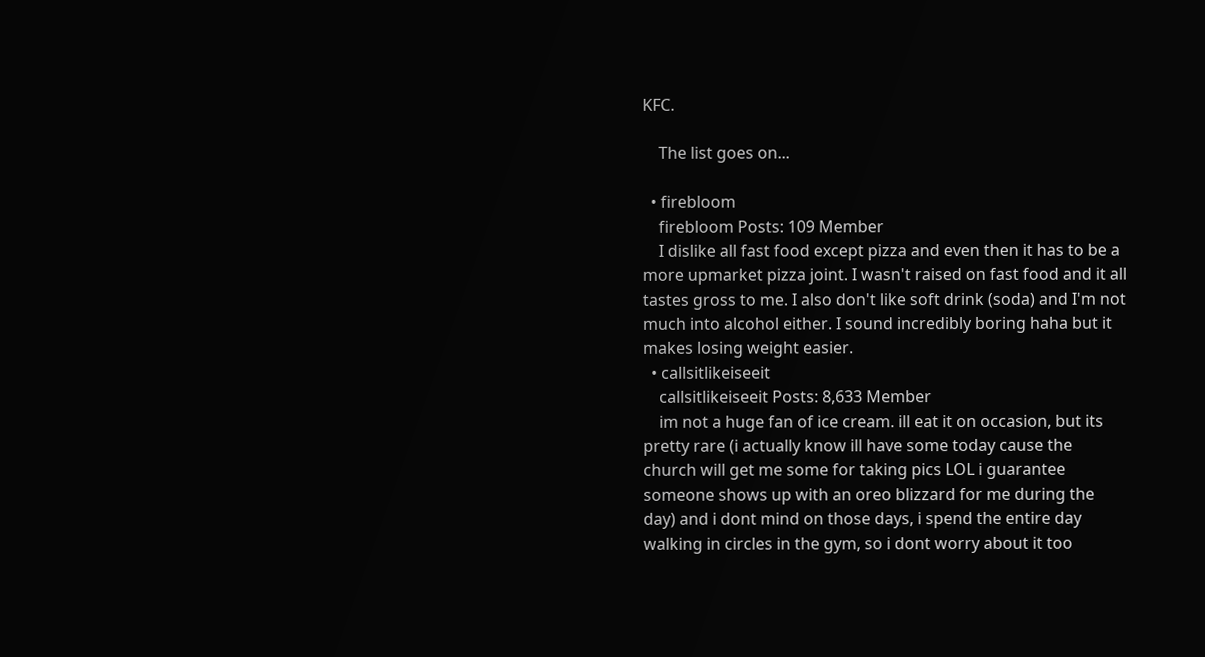KFC.

    The list goes on...

  • firebloom
    firebloom Posts: 109 Member
    I dislike all fast food except pizza and even then it has to be a more upmarket pizza joint. I wasn't raised on fast food and it all tastes gross to me. I also don't like soft drink (soda) and I'm not much into alcohol either. I sound incredibly boring haha but it makes losing weight easier.
  • callsitlikeiseeit
    callsitlikeiseeit Posts: 8,633 Member
    im not a huge fan of ice cream. ill eat it on occasion, but its pretty rare (i actually know ill have some today cause the church will get me some for taking pics LOL i guarantee someone shows up with an oreo blizzard for me during the day) and i dont mind on those days, i spend the entire day walking in circles in the gym, so i dont worry about it too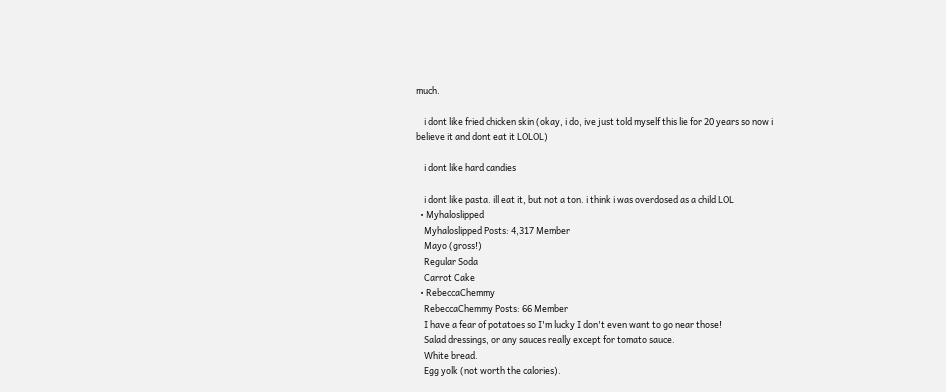much.

    i dont like fried chicken skin (okay, i do, ive just told myself this lie for 20 years so now i believe it and dont eat it LOLOL)

    i dont like hard candies

    i dont like pasta. ill eat it, but not a ton. i think i was overdosed as a child LOL
  • Myhaloslipped
    Myhaloslipped Posts: 4,317 Member
    Mayo (gross!)
    Regular Soda
    Carrot Cake
  • RebeccaChemmy
    RebeccaChemmy Posts: 66 Member
    I have a fear of potatoes so I'm lucky I don't even want to go near those!
    Salad dressings, or any sauces really except for tomato sauce.
    White bread.
    Egg yolk (not worth the calories).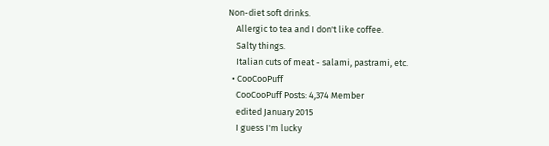Non-diet soft drinks.
    Allergic to tea and I don't like coffee.
    Salty things.
    Italian cuts of meat - salami, pastrami, etc.
  • CooCooPuff
    CooCooPuff Posts: 4,374 Member
    edited January 2015
    I guess I'm lucky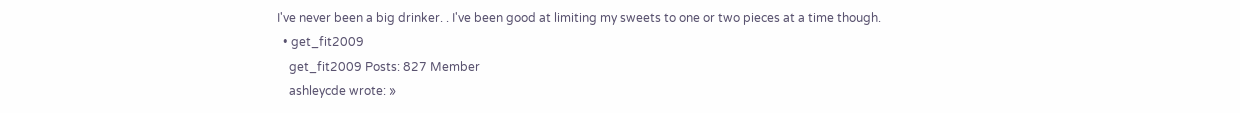I've never been a big drinker. . I've been good at limiting my sweets to one or two pieces at a time though.
  • get_fit2009
    get_fit2009 Posts: 827 Member
    ashleycde wrote: »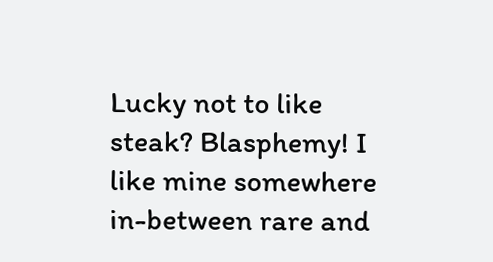Lucky not to like steak? Blasphemy! I like mine somewhere in-between rare and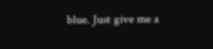blue. Just give me a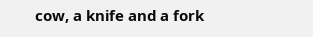cow, a knife and a fork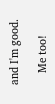and I'm good.

    Me too!